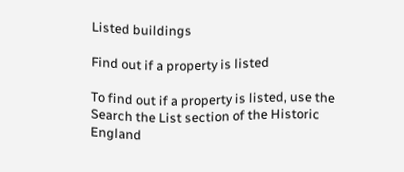Listed buildings

Find out if a property is listed

To find out if a property is listed, use the Search the List section of the Historic England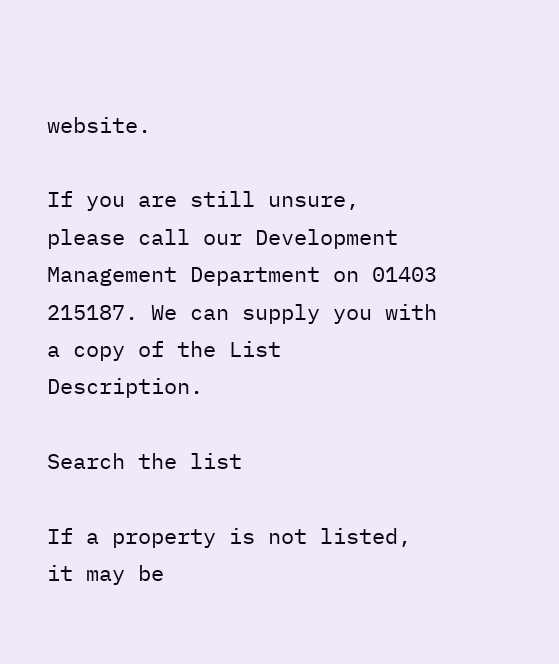website.

If you are still unsure, please call our Development Management Department on 01403 215187. We can supply you with a copy of the List Description.

Search the list

If a property is not listed, it may be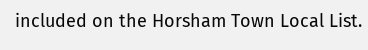included on the Horsham Town Local List.